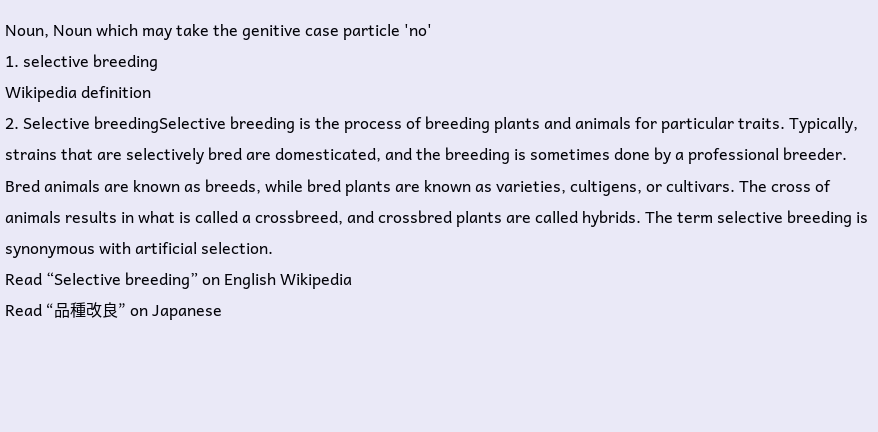Noun, Noun which may take the genitive case particle 'no'
1. selective breeding
Wikipedia definition
2. Selective breedingSelective breeding is the process of breeding plants and animals for particular traits. Typically, strains that are selectively bred are domesticated, and the breeding is sometimes done by a professional breeder. Bred animals are known as breeds, while bred plants are known as varieties, cultigens, or cultivars. The cross of animals results in what is called a crossbreed, and crossbred plants are called hybrids. The term selective breeding is synonymous with artificial selection.
Read “Selective breeding” on English Wikipedia
Read “品種改良” on Japanese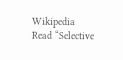Wikipedia
Read “Selective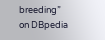breeding” on DBpedia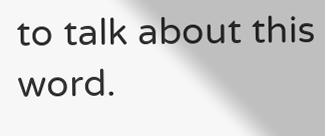to talk about this word.